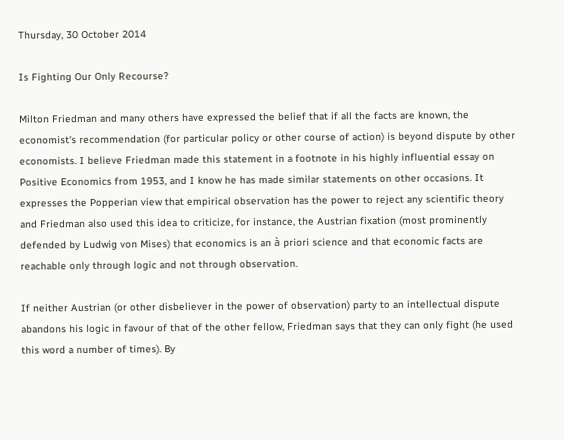Thursday, 30 October 2014

Is Fighting Our Only Recourse?

Milton Friedman and many others have expressed the belief that if all the facts are known, the economist's recommendation (for particular policy or other course of action) is beyond dispute by other economists. I believe Friedman made this statement in a footnote in his highly influential essay on Positive Economics from 1953, and I know he has made similar statements on other occasions. It expresses the Popperian view that empirical observation has the power to reject any scientific theory and Friedman also used this idea to criticize, for instance, the Austrian fixation (most prominently defended by Ludwig von Mises) that economics is an à priori science and that economic facts are reachable only through logic and not through observation.

If neither Austrian (or other disbeliever in the power of observation) party to an intellectual dispute abandons his logic in favour of that of the other fellow, Friedman says that they can only fight (he used this word a number of times). By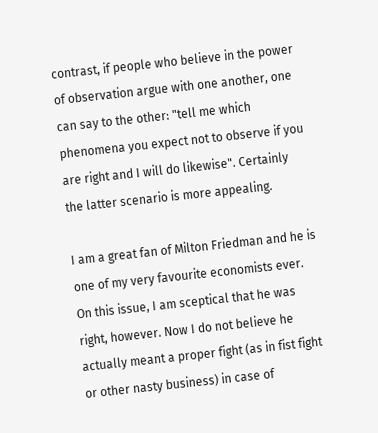contrast, if people who believe in the power of observation argue with one another, one can say to the other: "tell me which phenomena you expect not to observe if you are right and I will do likewise". Certainly the latter scenario is more appealing.

I am a great fan of Milton Friedman and he is one of my very favourite economists ever. On this issue, I am sceptical that he was right, however. Now I do not believe he actually meant a proper fight (as in fist fight or other nasty business) in case of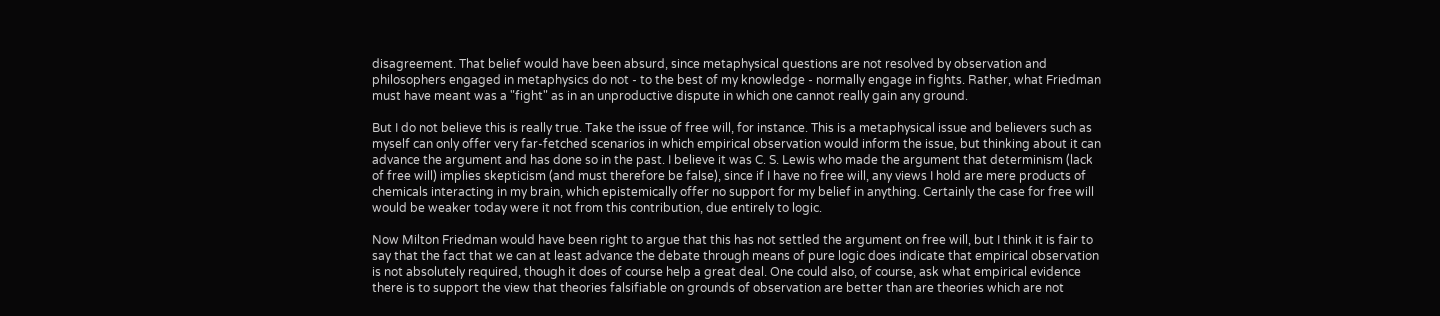disagreement. That belief would have been absurd, since metaphysical questions are not resolved by observation and philosophers engaged in metaphysics do not - to the best of my knowledge - normally engage in fights. Rather, what Friedman must have meant was a "fight" as in an unproductive dispute in which one cannot really gain any ground.

But I do not believe this is really true. Take the issue of free will, for instance. This is a metaphysical issue and believers such as myself can only offer very far-fetched scenarios in which empirical observation would inform the issue, but thinking about it can advance the argument and has done so in the past. I believe it was C. S. Lewis who made the argument that determinism (lack of free will) implies skepticism (and must therefore be false), since if I have no free will, any views I hold are mere products of chemicals interacting in my brain, which epistemically offer no support for my belief in anything. Certainly the case for free will would be weaker today were it not from this contribution, due entirely to logic.

Now Milton Friedman would have been right to argue that this has not settled the argument on free will, but I think it is fair to say that the fact that we can at least advance the debate through means of pure logic does indicate that empirical observation is not absolutely required, though it does of course help a great deal. One could also, of course, ask what empirical evidence there is to support the view that theories falsifiable on grounds of observation are better than are theories which are not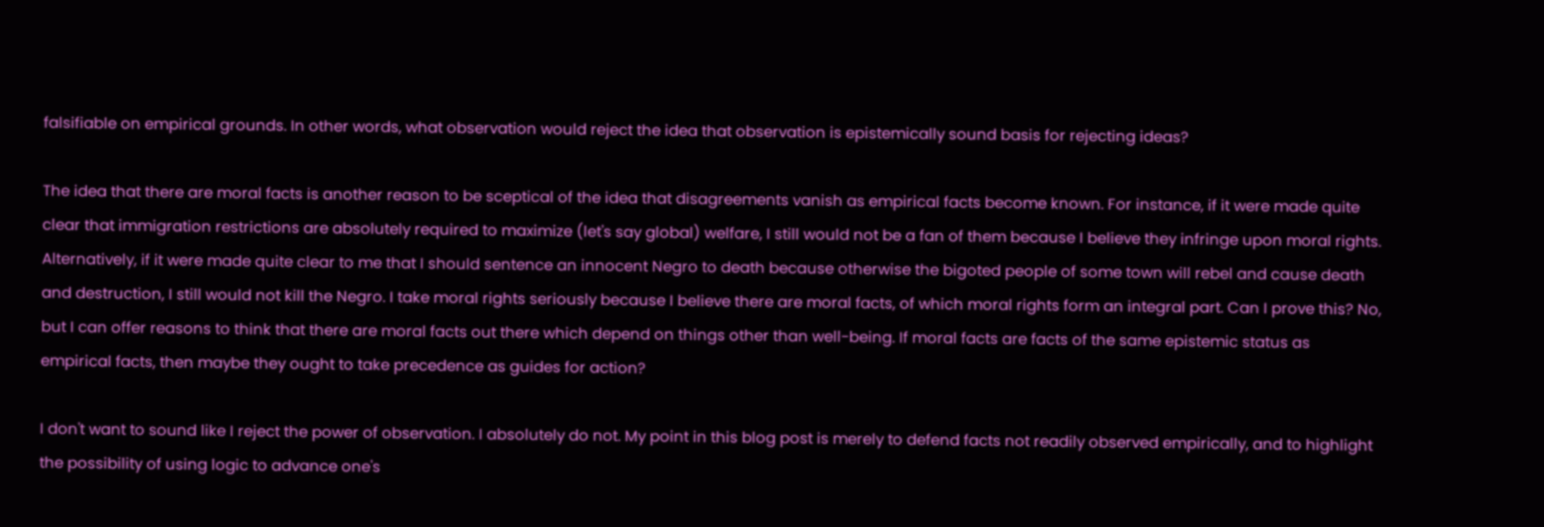falsifiable on empirical grounds. In other words, what observation would reject the idea that observation is epistemically sound basis for rejecting ideas?

The idea that there are moral facts is another reason to be sceptical of the idea that disagreements vanish as empirical facts become known. For instance, if it were made quite clear that immigration restrictions are absolutely required to maximize (let's say global) welfare, I still would not be a fan of them because I believe they infringe upon moral rights. Alternatively, if it were made quite clear to me that I should sentence an innocent Negro to death because otherwise the bigoted people of some town will rebel and cause death and destruction, I still would not kill the Negro. I take moral rights seriously because I believe there are moral facts, of which moral rights form an integral part. Can I prove this? No, but I can offer reasons to think that there are moral facts out there which depend on things other than well-being. If moral facts are facts of the same epistemic status as empirical facts, then maybe they ought to take precedence as guides for action?

I don't want to sound like I reject the power of observation. I absolutely do not. My point in this blog post is merely to defend facts not readily observed empirically, and to highlight the possibility of using logic to advance one's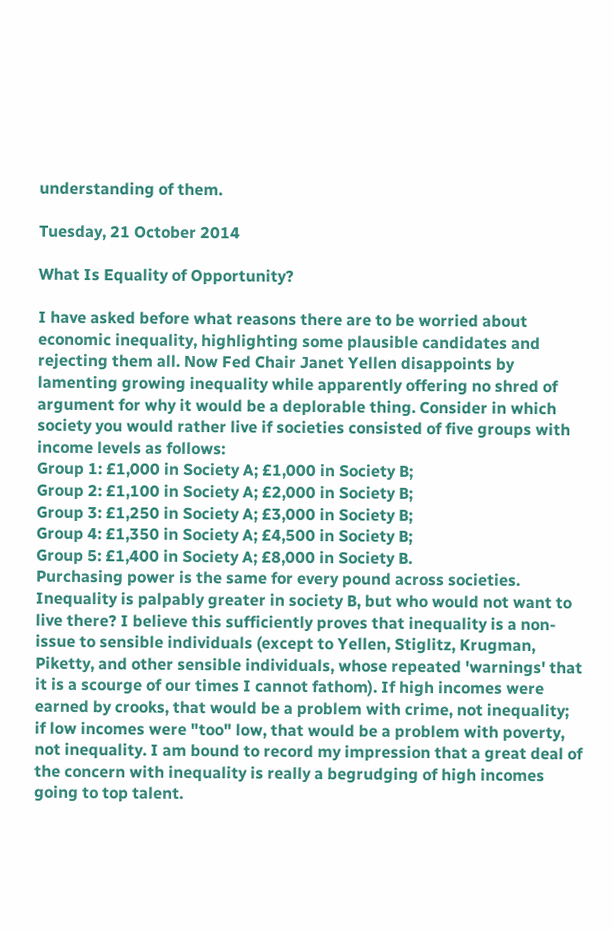understanding of them.

Tuesday, 21 October 2014

What Is Equality of Opportunity?

I have asked before what reasons there are to be worried about economic inequality, highlighting some plausible candidates and rejecting them all. Now Fed Chair Janet Yellen disappoints by lamenting growing inequality while apparently offering no shred of argument for why it would be a deplorable thing. Consider in which society you would rather live if societies consisted of five groups with income levels as follows:
Group 1: £1,000 in Society A; £1,000 in Society B;
Group 2: £1,100 in Society A; £2,000 in Society B;
Group 3: £1,250 in Society A; £3,000 in Society B;
Group 4: £1,350 in Society A; £4,500 in Society B;
Group 5: £1,400 in Society A; £8,000 in Society B.
Purchasing power is the same for every pound across societies. Inequality is palpably greater in society B, but who would not want to live there? I believe this sufficiently proves that inequality is a non-issue to sensible individuals (except to Yellen, Stiglitz, Krugman, Piketty, and other sensible individuals, whose repeated 'warnings' that it is a scourge of our times I cannot fathom). If high incomes were earned by crooks, that would be a problem with crime, not inequality; if low incomes were "too" low, that would be a problem with poverty, not inequality. I am bound to record my impression that a great deal of the concern with inequality is really a begrudging of high incomes going to top talent.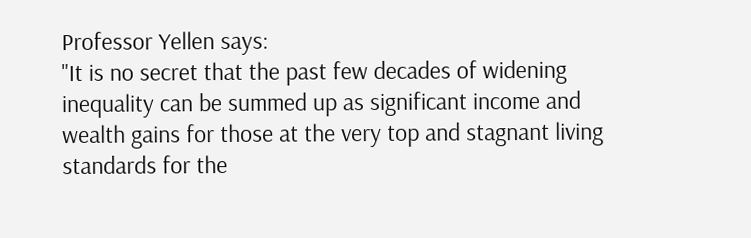Professor Yellen says:
"It is no secret that the past few decades of widening inequality can be summed up as significant income and wealth gains for those at the very top and stagnant living standards for the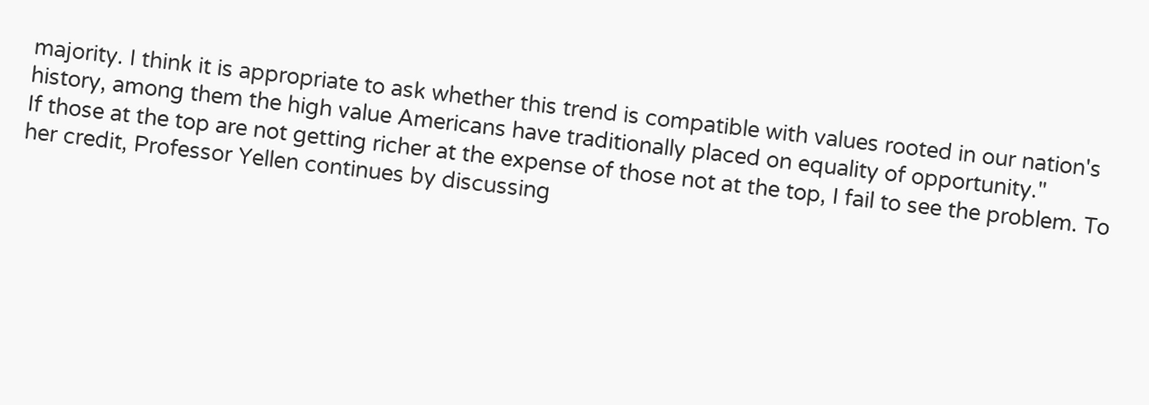majority. I think it is appropriate to ask whether this trend is compatible with values rooted in our nation's history, among them the high value Americans have traditionally placed on equality of opportunity."
If those at the top are not getting richer at the expense of those not at the top, I fail to see the problem. To her credit, Professor Yellen continues by discussing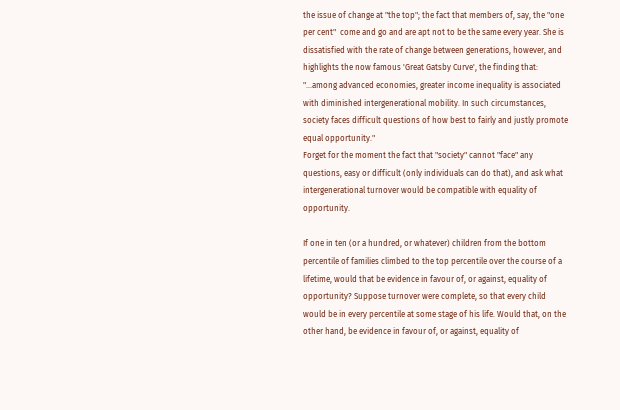the issue of change at "the top"; the fact that members of, say, the "one per cent"  come and go and are apt not to be the same every year. She is dissatisfied with the rate of change between generations, however, and highlights the now famous 'Great Gatsby Curve', the finding that:
"...among advanced economies, greater income inequality is associated with diminished intergenerational mobility. In such circumstances, society faces difficult questions of how best to fairly and justly promote equal opportunity."
Forget for the moment the fact that "society" cannot "face" any questions, easy or difficult (only individuals can do that), and ask what intergenerational turnover would be compatible with equality of opportunity.

If one in ten (or a hundred, or whatever) children from the bottom percentile of families climbed to the top percentile over the course of a lifetime, would that be evidence in favour of, or against, equality of opportunity? Suppose turnover were complete, so that every child would be in every percentile at some stage of his life. Would that, on the other hand, be evidence in favour of, or against, equality of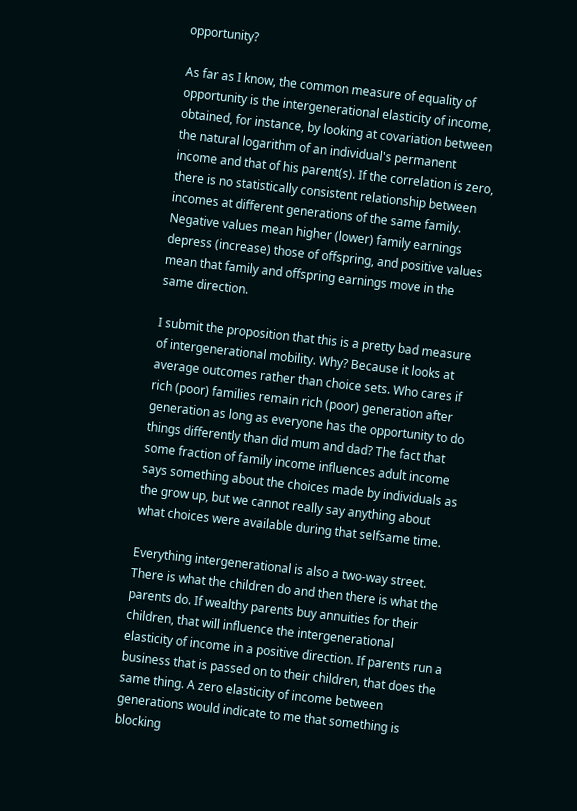opportunity?

As far as I know, the common measure of equality of opportunity is the intergenerational elasticity of income, obtained, for instance, by looking at covariation between the natural logarithm of an individual's permanent income and that of his parent(s). If the correlation is zero, there is no statistically consistent relationship between incomes at different generations of the same family. Negative values mean higher (lower) family earnings depress (increase) those of offspring, and positive values mean that family and offspring earnings move in the same direction.

I submit the proposition that this is a pretty bad measure of intergenerational mobility. Why? Because it looks at average outcomes rather than choice sets. Who cares if rich (poor) families remain rich (poor) generation after generation as long as everyone has the opportunity to do things differently than did mum and dad? The fact that some fraction of family income influences adult income says something about the choices made by individuals as the grow up, but we cannot really say anything about what choices were available during that selfsame time.

Everything intergenerational is also a two-way street. There is what the children do and then there is what the parents do. If wealthy parents buy annuities for their children, that will influence the intergenerational elasticity of income in a positive direction. If parents run a business that is passed on to their children, that does the same thing. A zero elasticity of income between generations would indicate to me that something is blocking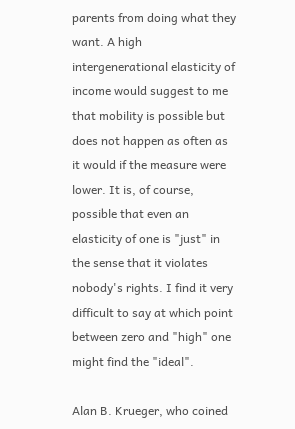parents from doing what they want. A high intergenerational elasticity of income would suggest to me that mobility is possible but does not happen as often as it would if the measure were lower. It is, of course, possible that even an elasticity of one is "just" in the sense that it violates nobody's rights. I find it very difficult to say at which point between zero and "high" one might find the "ideal".

Alan B. Krueger, who coined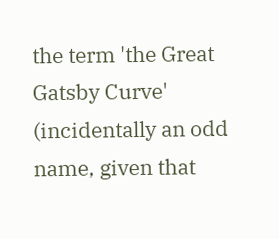the term 'the Great Gatsby Curve' (incidentally an odd name, given that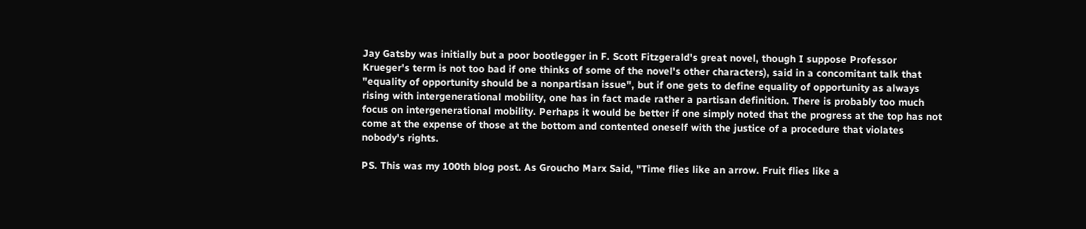Jay Gatsby was initially but a poor bootlegger in F. Scott Fitzgerald's great novel, though I suppose Professor Krueger's term is not too bad if one thinks of some of the novel's other characters), said in a concomitant talk that "equality of opportunity should be a nonpartisan issue", but if one gets to define equality of opportunity as always rising with intergenerational mobility, one has in fact made rather a partisan definition. There is probably too much focus on intergenerational mobility. Perhaps it would be better if one simply noted that the progress at the top has not come at the expense of those at the bottom and contented oneself with the justice of a procedure that violates nobody's rights.

PS. This was my 100th blog post. As Groucho Marx Said, "Time flies like an arrow. Fruit flies like a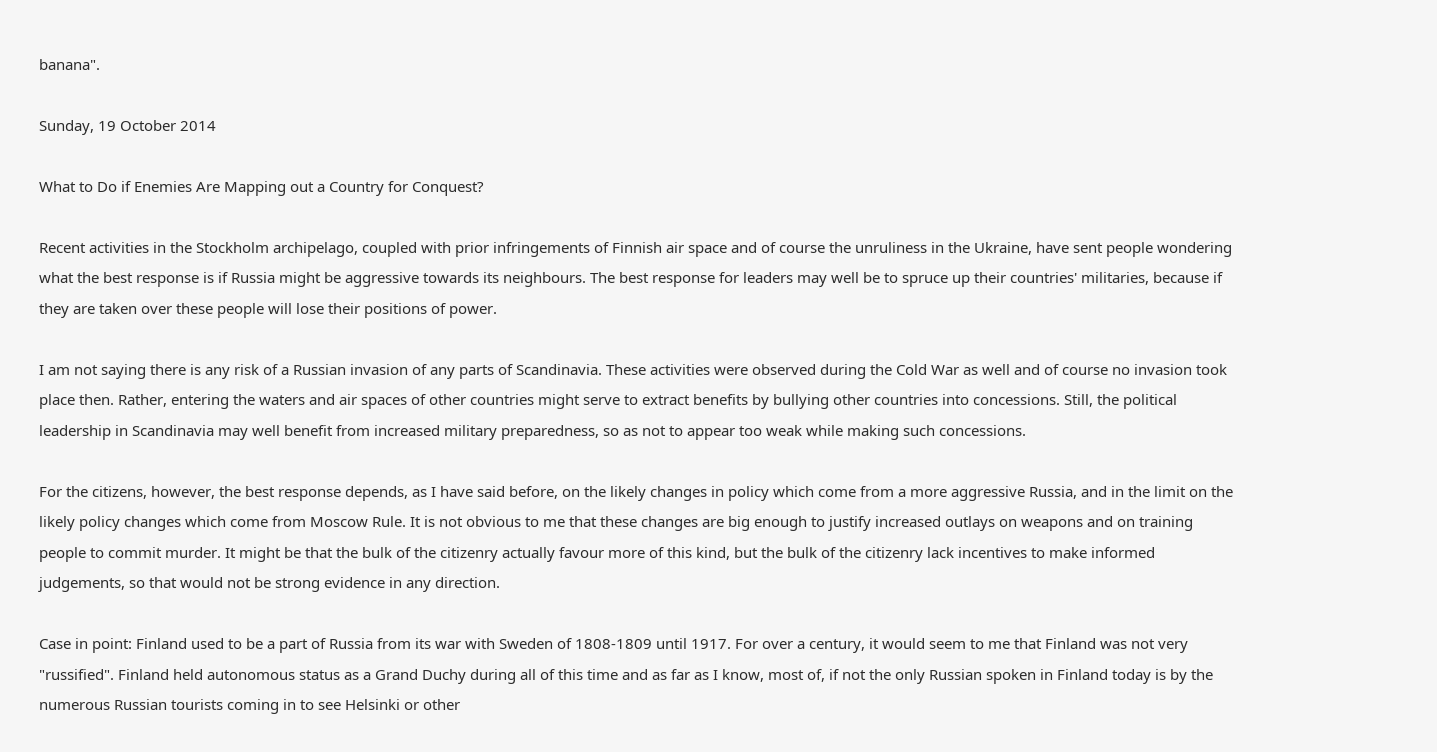banana".

Sunday, 19 October 2014

What to Do if Enemies Are Mapping out a Country for Conquest?

Recent activities in the Stockholm archipelago, coupled with prior infringements of Finnish air space and of course the unruliness in the Ukraine, have sent people wondering what the best response is if Russia might be aggressive towards its neighbours. The best response for leaders may well be to spruce up their countries' militaries, because if they are taken over these people will lose their positions of power.

I am not saying there is any risk of a Russian invasion of any parts of Scandinavia. These activities were observed during the Cold War as well and of course no invasion took place then. Rather, entering the waters and air spaces of other countries might serve to extract benefits by bullying other countries into concessions. Still, the political leadership in Scandinavia may well benefit from increased military preparedness, so as not to appear too weak while making such concessions.

For the citizens, however, the best response depends, as I have said before, on the likely changes in policy which come from a more aggressive Russia, and in the limit on the likely policy changes which come from Moscow Rule. It is not obvious to me that these changes are big enough to justify increased outlays on weapons and on training people to commit murder. It might be that the bulk of the citizenry actually favour more of this kind, but the bulk of the citizenry lack incentives to make informed judgements, so that would not be strong evidence in any direction.

Case in point: Finland used to be a part of Russia from its war with Sweden of 1808-1809 until 1917. For over a century, it would seem to me that Finland was not very "russified". Finland held autonomous status as a Grand Duchy during all of this time and as far as I know, most of, if not the only Russian spoken in Finland today is by the numerous Russian tourists coming in to see Helsinki or other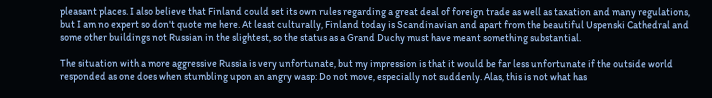pleasant places. I also believe that Finland could set its own rules regarding a great deal of foreign trade as well as taxation and many regulations, but I am no expert so don't quote me here. At least culturally, Finland today is Scandinavian and apart from the beautiful Uspenski Cathedral and some other buildings not Russian in the slightest, so the status as a Grand Duchy must have meant something substantial.

The situation with a more aggressive Russia is very unfortunate, but my impression is that it would be far less unfortunate if the outside world responded as one does when stumbling upon an angry wasp: Do not move, especially not suddenly. Alas, this is not what has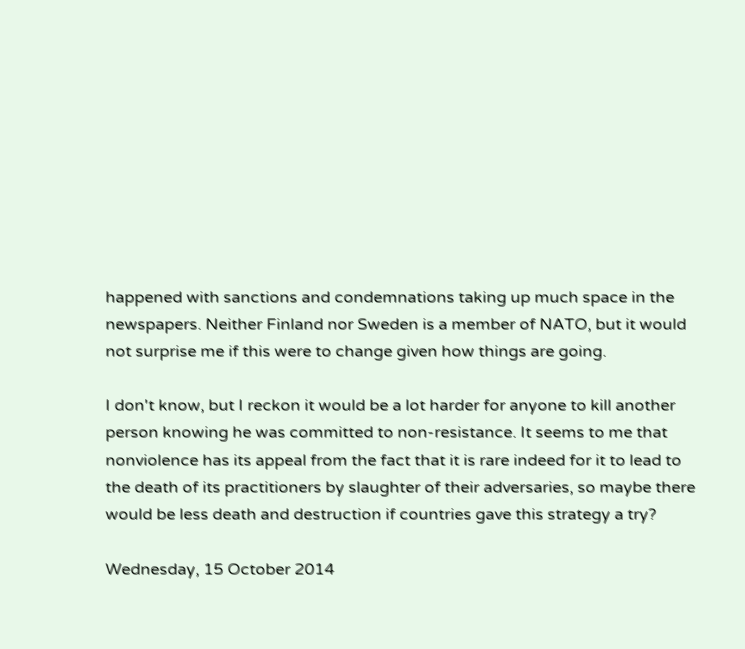happened with sanctions and condemnations taking up much space in the newspapers. Neither Finland nor Sweden is a member of NATO, but it would not surprise me if this were to change given how things are going.

I don't know, but I reckon it would be a lot harder for anyone to kill another person knowing he was committed to non-resistance. It seems to me that nonviolence has its appeal from the fact that it is rare indeed for it to lead to the death of its practitioners by slaughter of their adversaries, so maybe there would be less death and destruction if countries gave this strategy a try?

Wednesday, 15 October 2014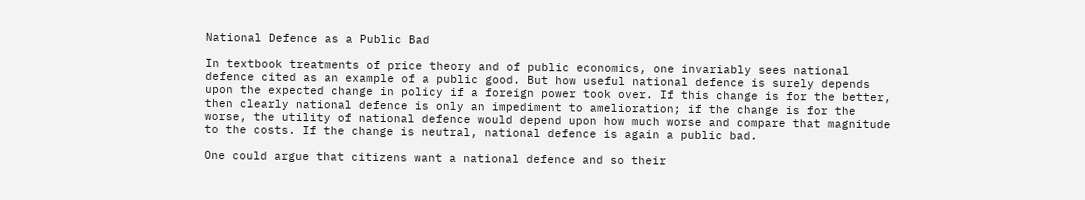National Defence as a Public Bad

In textbook treatments of price theory and of public economics, one invariably sees national defence cited as an example of a public good. But how useful national defence is surely depends upon the expected change in policy if a foreign power took over. If this change is for the better, then clearly national defence is only an impediment to amelioration; if the change is for the worse, the utility of national defence would depend upon how much worse and compare that magnitude to the costs. If the change is neutral, national defence is again a public bad.

One could argue that citizens want a national defence and so their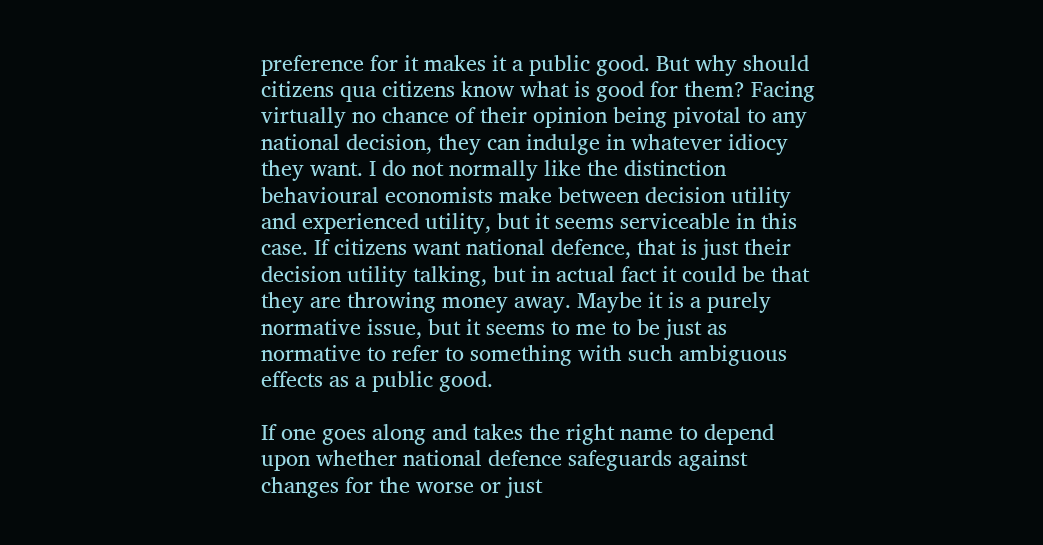preference for it makes it a public good. But why should citizens qua citizens know what is good for them? Facing virtually no chance of their opinion being pivotal to any national decision, they can indulge in whatever idiocy they want. I do not normally like the distinction behavioural economists make between decision utility and experienced utility, but it seems serviceable in this case. If citizens want national defence, that is just their decision utility talking, but in actual fact it could be that they are throwing money away. Maybe it is a purely normative issue, but it seems to me to be just as normative to refer to something with such ambiguous effects as a public good.

If one goes along and takes the right name to depend upon whether national defence safeguards against changes for the worse or just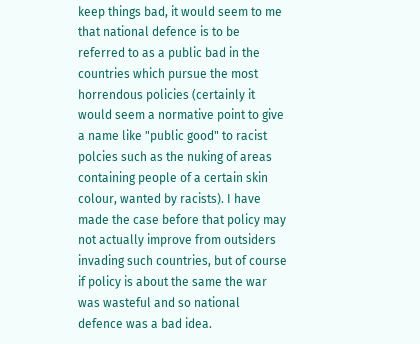keep things bad, it would seem to me that national defence is to be referred to as a public bad in the countries which pursue the most horrendous policies (certainly it would seem a normative point to give a name like "public good" to racist polcies such as the nuking of areas containing people of a certain skin colour, wanted by racists). I have made the case before that policy may not actually improve from outsiders invading such countries, but of course if policy is about the same the war was wasteful and so national defence was a bad idea.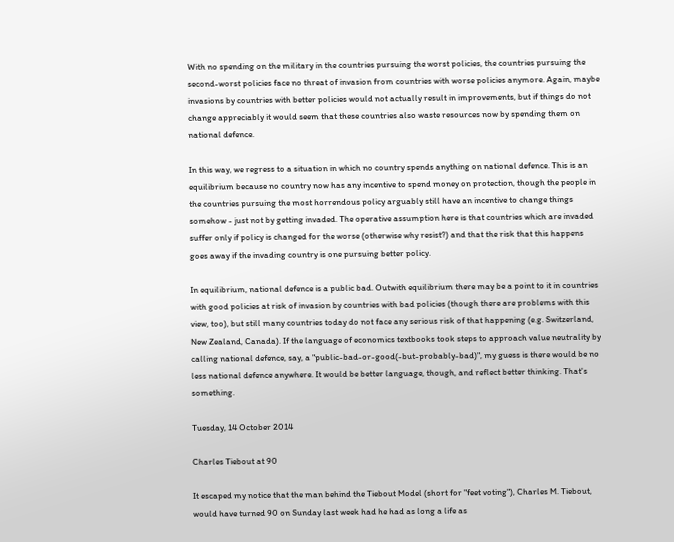With no spending on the military in the countries pursuing the worst policies, the countries pursuing the second-worst policies face no threat of invasion from countries with worse policies anymore. Again, maybe invasions by countries with better policies would not actually result in improvements, but if things do not change appreciably it would seem that these countries also waste resources now by spending them on national defence.

In this way, we regress to a situation in which no country spends anything on national defence. This is an equilibrium because no country now has any incentive to spend money on protection, though the people in the countries pursuing the most horrendous policy arguably still have an incentive to change things somehow - just not by getting invaded. The operative assumption here is that countries which are invaded suffer only if policy is changed for the worse (otherwise why resist?) and that the risk that this happens goes away if the invading country is one pursuing better policy.

In equilibrium, national defence is a public bad. Outwith equilibrium there may be a point to it in countries with good policies at risk of invasion by countries with bad policies (though there are problems with this view, too), but still many countries today do not face any serious risk of that happening (e.g. Switzerland, New Zealand, Canada). If the language of economics textbooks took steps to approach value neutrality by calling national defence, say, a "public-bad-or-good(-but-probably-bad)", my guess is there would be no less national defence anywhere. It would be better language, though, and reflect better thinking. That's something.

Tuesday, 14 October 2014

Charles Tiebout at 90

It escaped my notice that the man behind the Tiebout Model (short for "feet voting"), Charles M. Tiebout, would have turned 90 on Sunday last week had he had as long a life as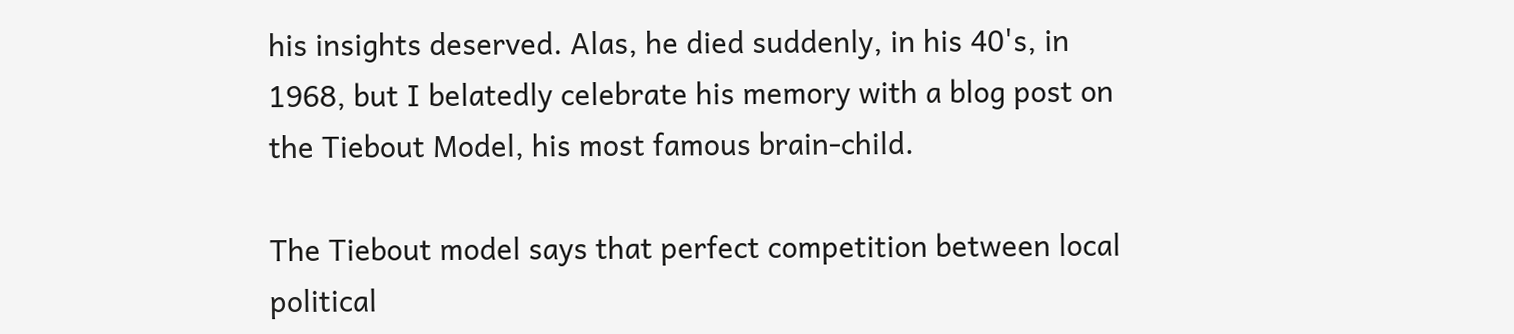his insights deserved. Alas, he died suddenly, in his 40's, in 1968, but I belatedly celebrate his memory with a blog post on the Tiebout Model, his most famous brain-child.

The Tiebout model says that perfect competition between local political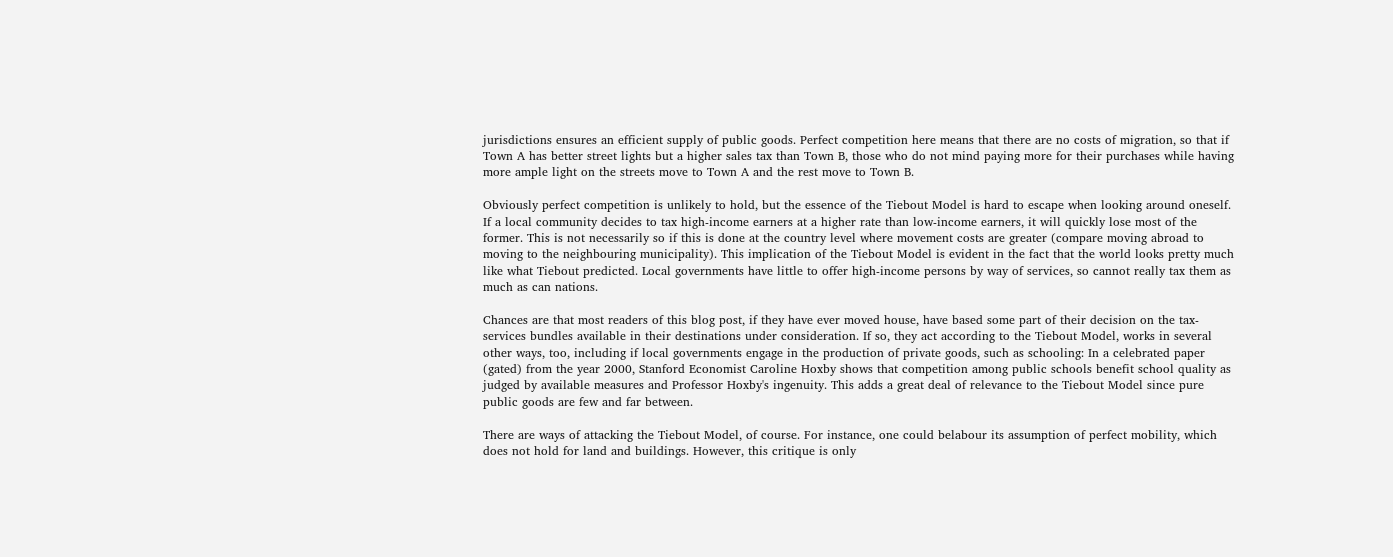jurisdictions ensures an efficient supply of public goods. Perfect competition here means that there are no costs of migration, so that if Town A has better street lights but a higher sales tax than Town B, those who do not mind paying more for their purchases while having more ample light on the streets move to Town A and the rest move to Town B.

Obviously perfect competition is unlikely to hold, but the essence of the Tiebout Model is hard to escape when looking around oneself. If a local community decides to tax high-income earners at a higher rate than low-income earners, it will quickly lose most of the former. This is not necessarily so if this is done at the country level where movement costs are greater (compare moving abroad to moving to the neighbouring municipality). This implication of the Tiebout Model is evident in the fact that the world looks pretty much like what Tiebout predicted. Local governments have little to offer high-income persons by way of services, so cannot really tax them as much as can nations.

Chances are that most readers of this blog post, if they have ever moved house, have based some part of their decision on the tax-services bundles available in their destinations under consideration. If so, they act according to the Tiebout Model, works in several other ways, too, including if local governments engage in the production of private goods, such as schooling: In a celebrated paper (gated) from the year 2000, Stanford Economist Caroline Hoxby shows that competition among public schools benefit school quality as judged by available measures and Professor Hoxby's ingenuity. This adds a great deal of relevance to the Tiebout Model since pure public goods are few and far between.

There are ways of attacking the Tiebout Model, of course. For instance, one could belabour its assumption of perfect mobility, which does not hold for land and buildings. However, this critique is only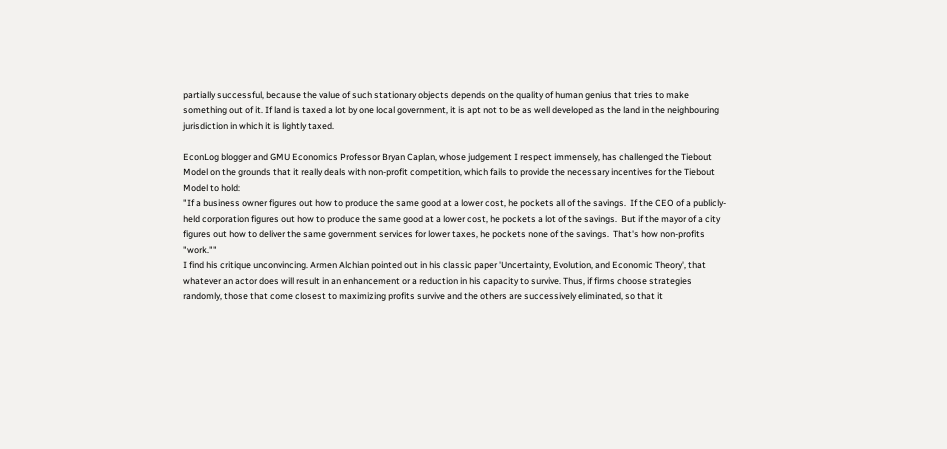partially successful, because the value of such stationary objects depends on the quality of human genius that tries to make something out of it. If land is taxed a lot by one local government, it is apt not to be as well developed as the land in the neighbouring jurisdiction in which it is lightly taxed.

EconLog blogger and GMU Economics Professor Bryan Caplan, whose judgement I respect immensely, has challenged the Tiebout Model on the grounds that it really deals with non-profit competition, which fails to provide the necessary incentives for the Tiebout Model to hold:
"If a business owner figures out how to produce the same good at a lower cost, he pockets all of the savings.  If the CEO of a publicly-held corporation figures out how to produce the same good at a lower cost, he pockets a lot of the savings.  But if the mayor of a city figures out how to deliver the same government services for lower taxes, he pockets none of the savings.  That's how non-profits "work.""
I find his critique unconvincing. Armen Alchian pointed out in his classic paper 'Uncertainty, Evolution, and Economic Theory', that whatever an actor does will result in an enhancement or a reduction in his capacity to survive. Thus, if firms choose strategies randomly, those that come closest to maximizing profits survive and the others are successively eliminated, so that it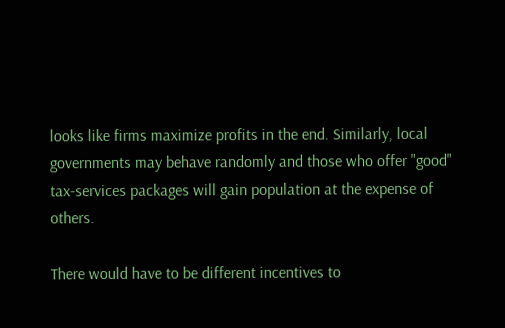looks like firms maximize profits in the end. Similarly, local governments may behave randomly and those who offer "good" tax-services packages will gain population at the expense of others.

There would have to be different incentives to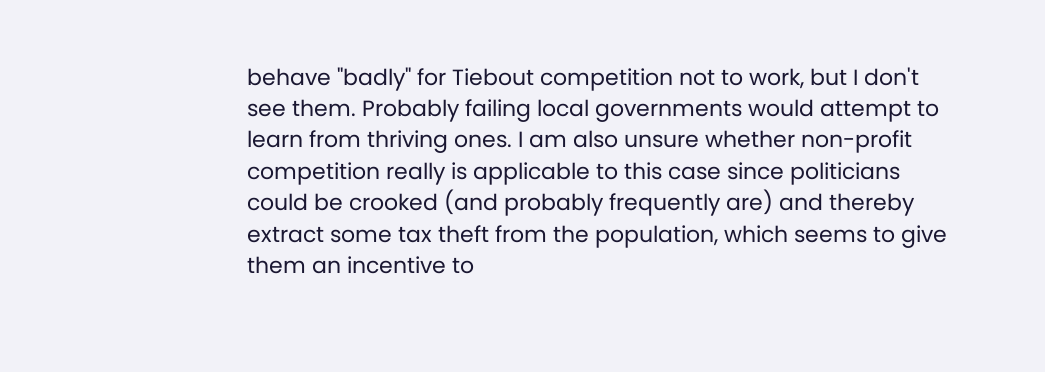behave "badly" for Tiebout competition not to work, but I don't see them. Probably failing local governments would attempt to learn from thriving ones. I am also unsure whether non-profit competition really is applicable to this case since politicians could be crooked (and probably frequently are) and thereby extract some tax theft from the population, which seems to give them an incentive to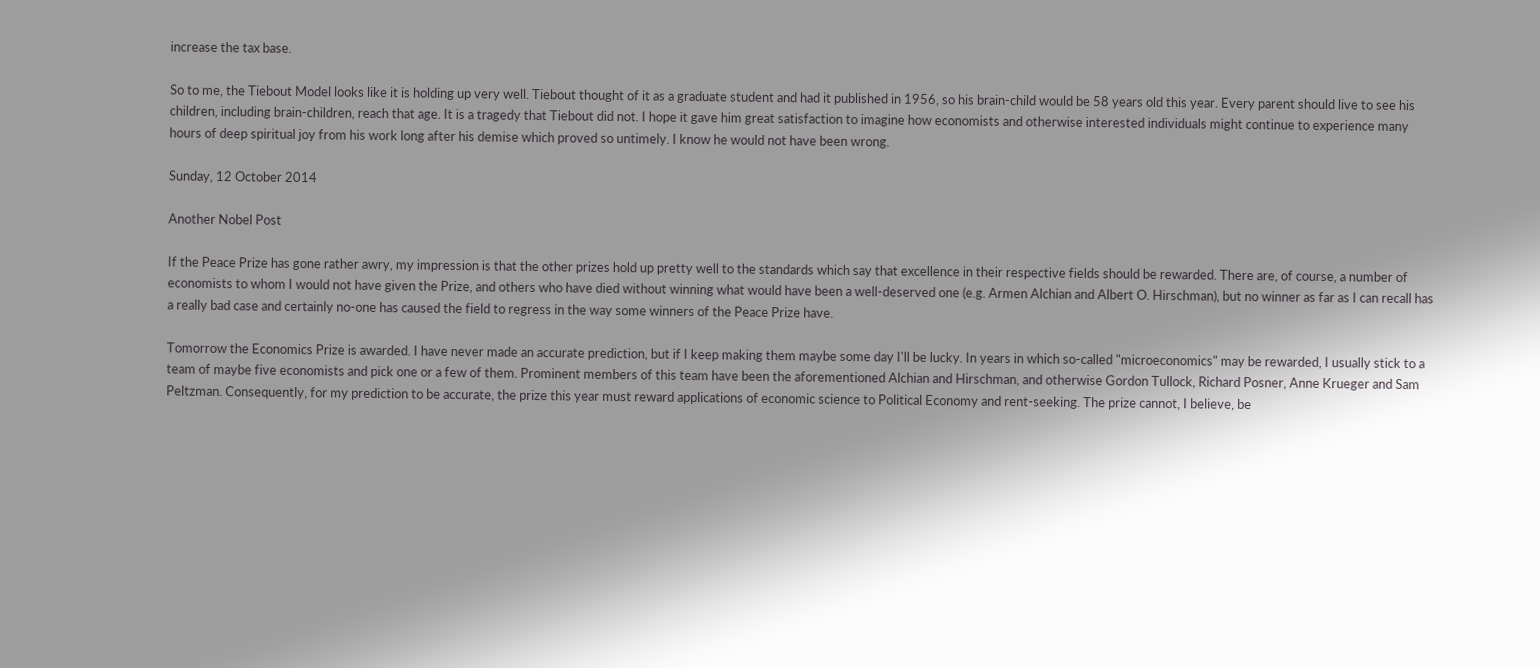increase the tax base.

So to me, the Tiebout Model looks like it is holding up very well. Tiebout thought of it as a graduate student and had it published in 1956, so his brain-child would be 58 years old this year. Every parent should live to see his children, including brain-children, reach that age. It is a tragedy that Tiebout did not. I hope it gave him great satisfaction to imagine how economists and otherwise interested individuals might continue to experience many hours of deep spiritual joy from his work long after his demise which proved so untimely. I know he would not have been wrong.

Sunday, 12 October 2014

Another Nobel Post

If the Peace Prize has gone rather awry, my impression is that the other prizes hold up pretty well to the standards which say that excellence in their respective fields should be rewarded. There are, of course, a number of economists to whom I would not have given the Prize, and others who have died without winning what would have been a well-deserved one (e.g. Armen Alchian and Albert O. Hirschman), but no winner as far as I can recall has a really bad case and certainly no-one has caused the field to regress in the way some winners of the Peace Prize have.

Tomorrow the Economics Prize is awarded. I have never made an accurate prediction, but if I keep making them maybe some day I'll be lucky. In years in which so-called "microeconomics" may be rewarded, I usually stick to a team of maybe five economists and pick one or a few of them. Prominent members of this team have been the aforementioned Alchian and Hirschman, and otherwise Gordon Tullock, Richard Posner, Anne Krueger and Sam Peltzman. Consequently, for my prediction to be accurate, the prize this year must reward applications of economic science to Political Economy and rent-seeking. The prize cannot, I believe, be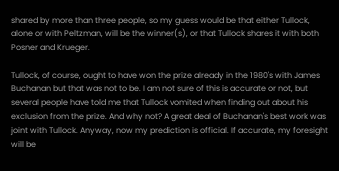shared by more than three people, so my guess would be that either Tullock, alone or with Peltzman, will be the winner(s), or that Tullock shares it with both Posner and Krueger.

Tullock, of course, ought to have won the prize already in the 1980's with James Buchanan but that was not to be. I am not sure of this is accurate or not, but several people have told me that Tullock vomited when finding out about his exclusion from the prize. And why not? A great deal of Buchanan's best work was joint with Tullock. Anyway, now my prediction is official. If accurate, my foresight will be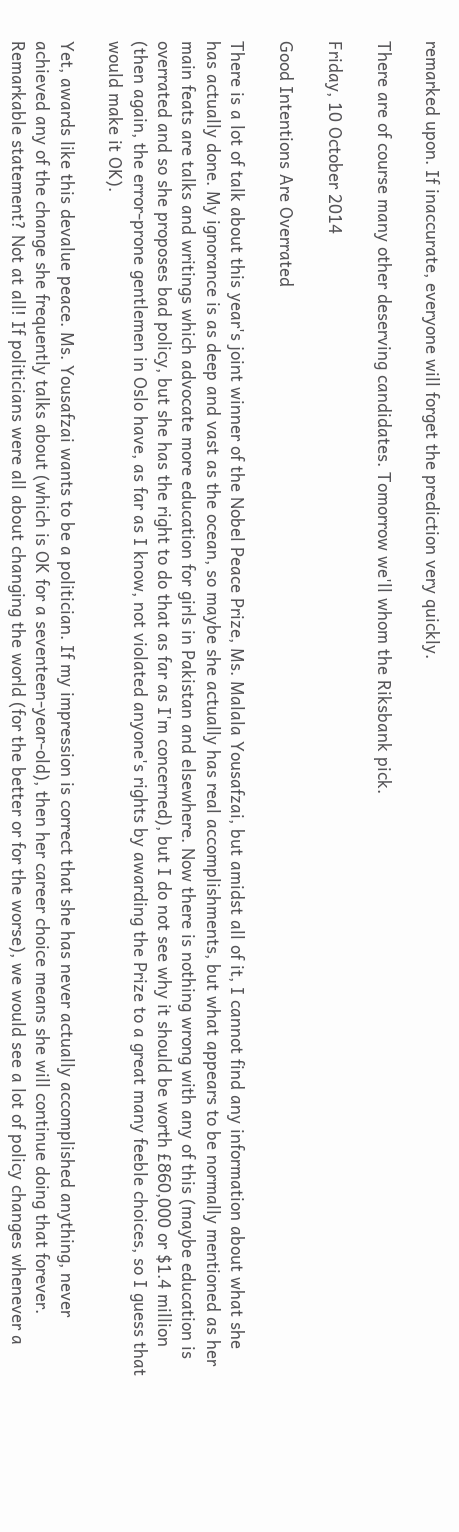remarked upon. If inaccurate, everyone will forget the prediction very quickly.

There are of course many other deserving candidates. Tomorrow we'll whom the Riksbank pick.

Friday, 10 October 2014

Good Intentions Are Overrated

There is a lot of talk about this year's joint winner of the Nobel Peace Prize, Ms. Malala Yousafzai, but amidst all of it, I cannot find any information about what she has actually done. My ignorance is as deep and vast as the ocean, so maybe she actually has real accomplishments, but what appears to be normally mentioned as her main feats are talks and writings which advocate more education for girls in Pakistan and elsewhere. Now there is nothing wrong with any of this (maybe education is overrated and so she proposes bad policy, but she has the right to do that as far as I'm concerned), but I do not see why it should be worth £860,000 or $1.4 million (then again, the error-prone gentlemen in Oslo have, as far as I know, not violated anyone's rights by awarding the Prize to a great many feeble choices, so I guess that would make it OK).

Yet, awards like this devalue peace. Ms. Yousafzai wants to be a politician. If my impression is correct that she has never actually accomplished anything, never achieved any of the change she frequently talks about (which is OK for a seventeen-year-old), then her career choice means she will continue doing that forever. Remarkable statement? Not at all! If politicians were all about changing the world (for the better or for the worse), we would see a lot of policy changes whenever a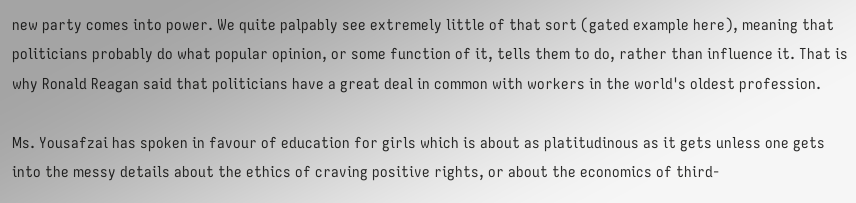new party comes into power. We quite palpably see extremely little of that sort (gated example here), meaning that politicians probably do what popular opinion, or some function of it, tells them to do, rather than influence it. That is why Ronald Reagan said that politicians have a great deal in common with workers in the world's oldest profession.

Ms. Yousafzai has spoken in favour of education for girls which is about as platitudinous as it gets unless one gets into the messy details about the ethics of craving positive rights, or about the economics of third-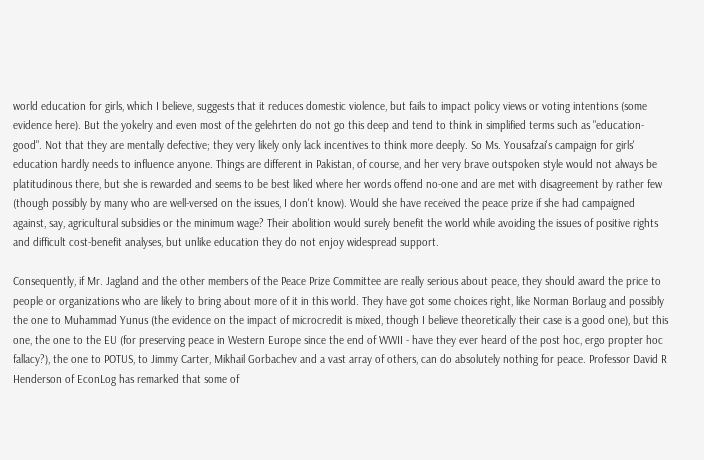world education for girls, which I believe, suggests that it reduces domestic violence, but fails to impact policy views or voting intentions (some evidence here). But the yokelry and even most of the gelehrten do not go this deep and tend to think in simplified terms such as "education-good". Not that they are mentally defective; they very likely only lack incentives to think more deeply. So Ms. Yousafzai's campaign for girls' education hardly needs to influence anyone. Things are different in Pakistan, of course, and her very brave outspoken style would not always be platitudinous there, but she is rewarded and seems to be best liked where her words offend no-one and are met with disagreement by rather few (though possibly by many who are well-versed on the issues, I don't know). Would she have received the peace prize if she had campaigned against, say, agricultural subsidies or the minimum wage? Their abolition would surely benefit the world while avoiding the issues of positive rights and difficult cost-benefit analyses, but unlike education they do not enjoy widespread support.

Consequently, if Mr. Jagland and the other members of the Peace Prize Committee are really serious about peace, they should award the price to people or organizations who are likely to bring about more of it in this world. They have got some choices right, like Norman Borlaug and possibly the one to Muhammad Yunus (the evidence on the impact of microcredit is mixed, though I believe theoretically their case is a good one), but this one, the one to the EU (for preserving peace in Western Europe since the end of WWII - have they ever heard of the post hoc, ergo propter hoc fallacy?), the one to POTUS, to Jimmy Carter, Mikhail Gorbachev and a vast array of others, can do absolutely nothing for peace. Professor David R Henderson of EconLog has remarked that some of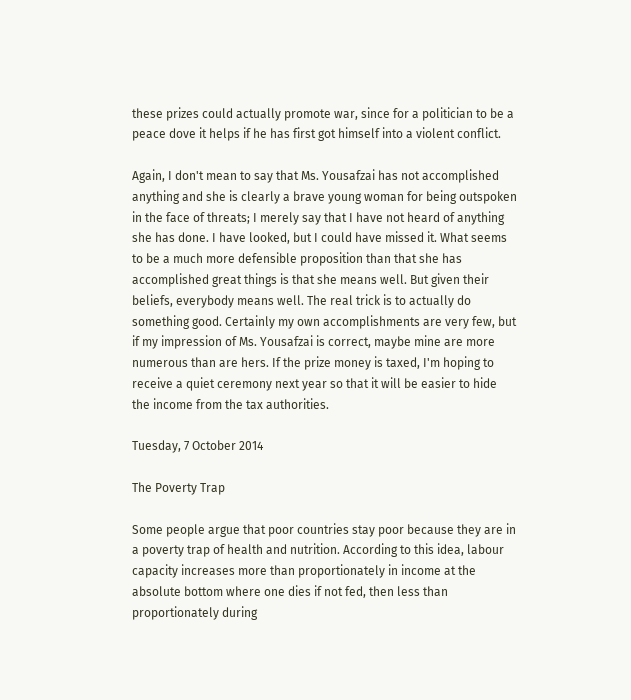these prizes could actually promote war, since for a politician to be a peace dove it helps if he has first got himself into a violent conflict.

Again, I don't mean to say that Ms. Yousafzai has not accomplished anything and she is clearly a brave young woman for being outspoken in the face of threats; I merely say that I have not heard of anything she has done. I have looked, but I could have missed it. What seems to be a much more defensible proposition than that she has accomplished great things is that she means well. But given their beliefs, everybody means well. The real trick is to actually do something good. Certainly my own accomplishments are very few, but if my impression of Ms. Yousafzai is correct, maybe mine are more numerous than are hers. If the prize money is taxed, I'm hoping to receive a quiet ceremony next year so that it will be easier to hide the income from the tax authorities.

Tuesday, 7 October 2014

The Poverty Trap

Some people argue that poor countries stay poor because they are in a poverty trap of health and nutrition. According to this idea, labour capacity increases more than proportionately in income at the absolute bottom where one dies if not fed, then less than proportionately during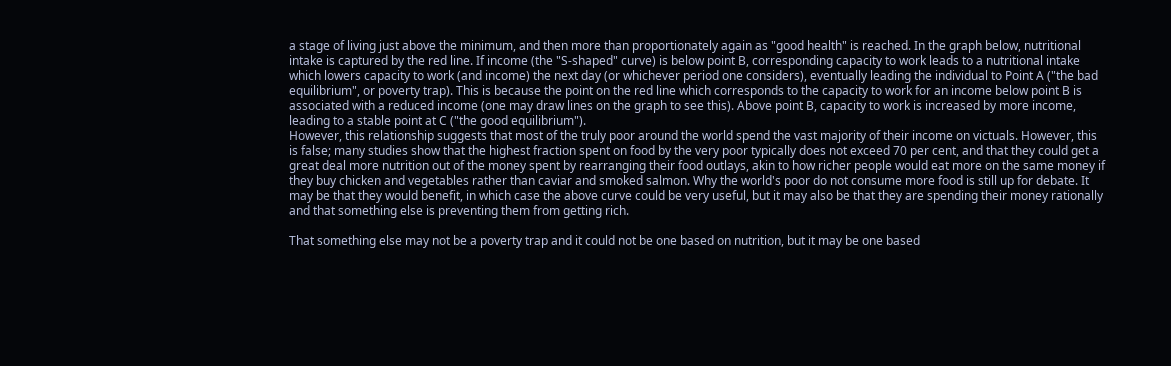a stage of living just above the minimum, and then more than proportionately again as "good health" is reached. In the graph below, nutritional intake is captured by the red line. If income (the "S-shaped" curve) is below point B, corresponding capacity to work leads to a nutritional intake which lowers capacity to work (and income) the next day (or whichever period one considers), eventually leading the individual to Point A ("the bad equilibrium", or poverty trap). This is because the point on the red line which corresponds to the capacity to work for an income below point B is associated with a reduced income (one may draw lines on the graph to see this). Above point B, capacity to work is increased by more income, leading to a stable point at C ("the good equilibrium").
However, this relationship suggests that most of the truly poor around the world spend the vast majority of their income on victuals. However, this is false; many studies show that the highest fraction spent on food by the very poor typically does not exceed 70 per cent, and that they could get a great deal more nutrition out of the money spent by rearranging their food outlays, akin to how richer people would eat more on the same money if they buy chicken and vegetables rather than caviar and smoked salmon. Why the world's poor do not consume more food is still up for debate. It may be that they would benefit, in which case the above curve could be very useful, but it may also be that they are spending their money rationally and that something else is preventing them from getting rich.

That something else may not be a poverty trap and it could not be one based on nutrition, but it may be one based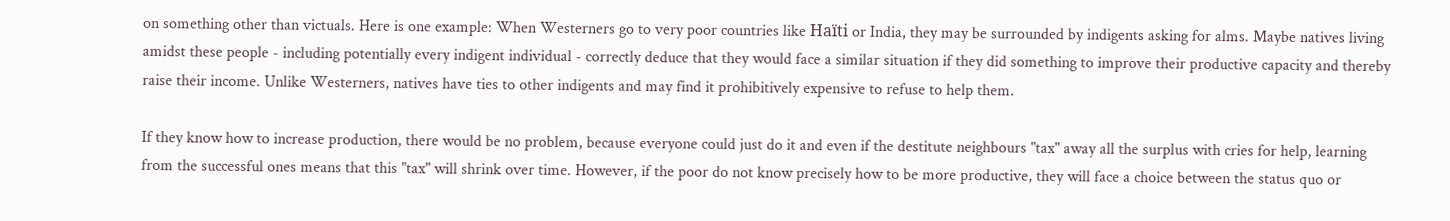on something other than victuals. Here is one example: When Westerners go to very poor countries like Haïti or India, they may be surrounded by indigents asking for alms. Maybe natives living amidst these people - including potentially every indigent individual - correctly deduce that they would face a similar situation if they did something to improve their productive capacity and thereby raise their income. Unlike Westerners, natives have ties to other indigents and may find it prohibitively expensive to refuse to help them.

If they know how to increase production, there would be no problem, because everyone could just do it and even if the destitute neighbours "tax" away all the surplus with cries for help, learning from the successful ones means that this "tax" will shrink over time. However, if the poor do not know precisely how to be more productive, they will face a choice between the status quo or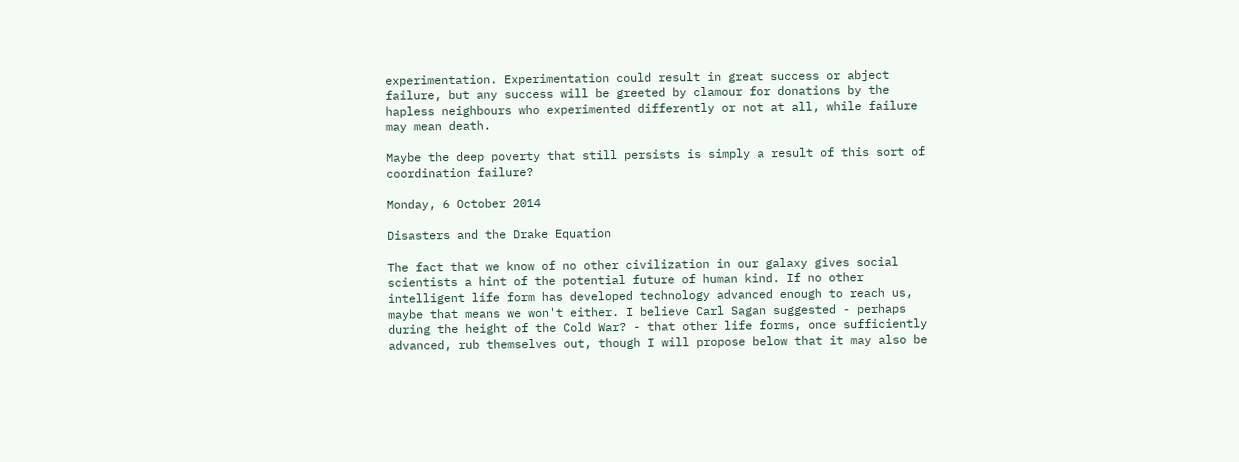experimentation. Experimentation could result in great success or abject failure, but any success will be greeted by clamour for donations by the hapless neighbours who experimented differently or not at all, while failure may mean death.

Maybe the deep poverty that still persists is simply a result of this sort of coordination failure?

Monday, 6 October 2014

Disasters and the Drake Equation

The fact that we know of no other civilization in our galaxy gives social scientists a hint of the potential future of human kind. If no other intelligent life form has developed technology advanced enough to reach us, maybe that means we won't either. I believe Carl Sagan suggested - perhaps during the height of the Cold War? - that other life forms, once sufficiently advanced, rub themselves out, though I will propose below that it may also be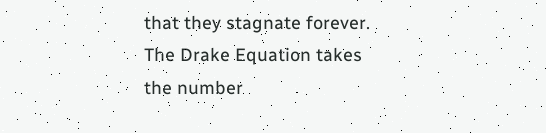that they stagnate forever. The Drake Equation takes the number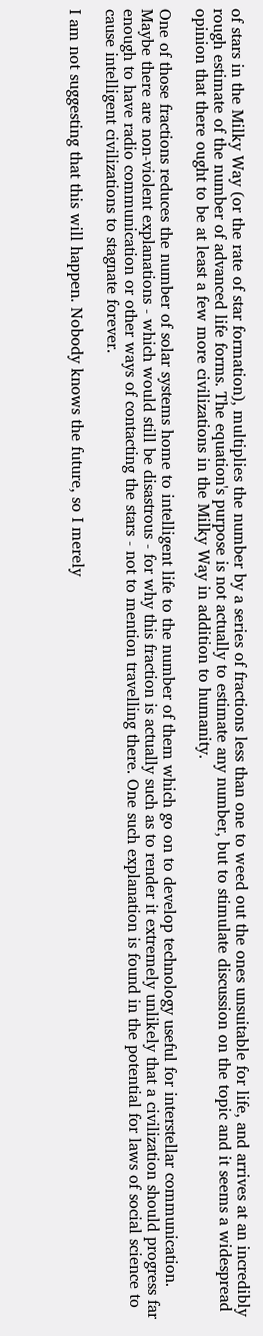of stars in the Milky Way (or the rate of star formation), multiplies the number by a series of fractions less than one to weed out the ones unsuitable for life, and arrives at an incredibly rough estimate of the number of advanced life forms. The equation's purpose is not actually to estimate any number, but to stimulate discussion on the topic and it seems a widespread opinion that there ought to be at least a few more civilizations in the Milky Way in addition to humanity.

One of those fractions reduces the number of solar systems home to intelligent life to the number of them which go on to develop technology useful for interstellar communication. Maybe there are non-violent explanations - which would still be disastrous - for why this fraction is actually such as to render it extremely unlikely that a civilization should progress far enough to have radio communication or other ways of contacting the stars - not to mention travelling there. One such explanation is found in the potential for laws of social science to cause intelligent civilizations to stagnate forever.

I am not suggesting that this will happen. Nobody knows the future, so I merely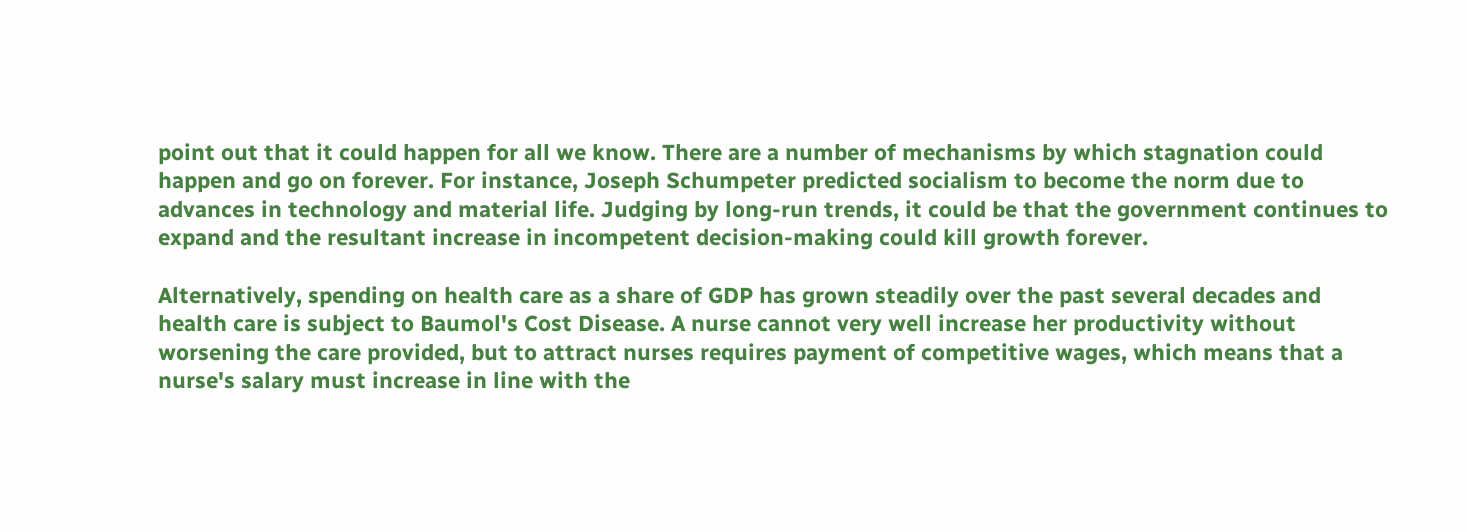point out that it could happen for all we know. There are a number of mechanisms by which stagnation could happen and go on forever. For instance, Joseph Schumpeter predicted socialism to become the norm due to advances in technology and material life. Judging by long-run trends, it could be that the government continues to expand and the resultant increase in incompetent decision-making could kill growth forever.

Alternatively, spending on health care as a share of GDP has grown steadily over the past several decades and health care is subject to Baumol's Cost Disease. A nurse cannot very well increase her productivity without worsening the care provided, but to attract nurses requires payment of competitive wages, which means that a nurse's salary must increase in line with the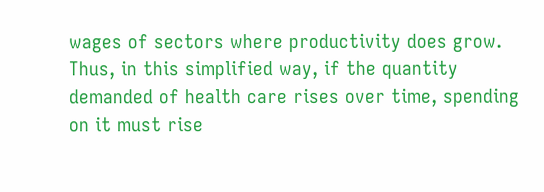wages of sectors where productivity does grow. Thus, in this simplified way, if the quantity demanded of health care rises over time, spending on it must rise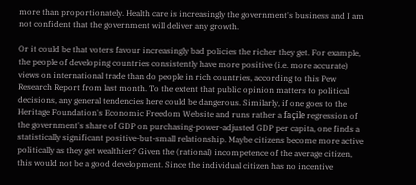more than proportionately. Health care is increasingly the government's business and I am not confident that the government will deliver any growth.

Or it could be that voters favour increasingly bad policies the richer they get. For example, the people of developing countries consistently have more positive (i.e. more accurate) views on international trade than do people in rich countries, according to this Pew Research Report from last month. To the extent that public opinion matters to political decisions, any general tendencies here could be dangerous. Similarly, if one goes to the Heritage Foundation's Economic Freedom Website and runs rather a façile regression of the government's share of GDP on purchasing-power-adjusted GDP per capita, one finds a statistically significant positive-but-small relationship. Maybe citizens become more active politically as they get wealthier? Given the (rational) incompetence of the average citizen, this would not be a good development. Since the individual citizen has no incentive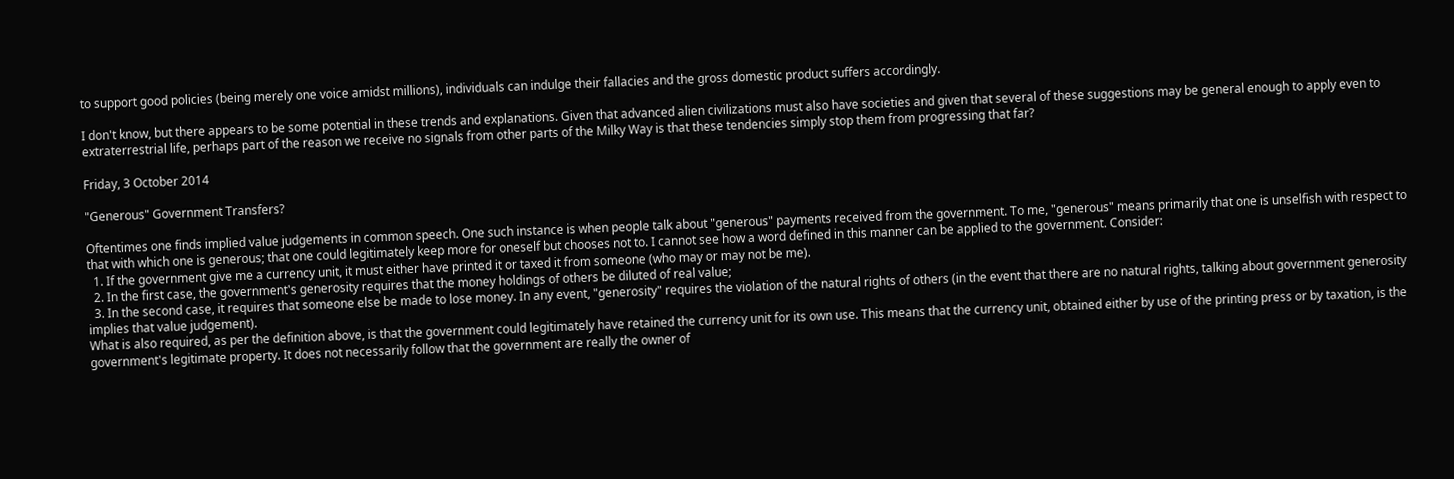to support good policies (being merely one voice amidst millions), individuals can indulge their fallacies and the gross domestic product suffers accordingly.

I don't know, but there appears to be some potential in these trends and explanations. Given that advanced alien civilizations must also have societies and given that several of these suggestions may be general enough to apply even to extraterrestrial life, perhaps part of the reason we receive no signals from other parts of the Milky Way is that these tendencies simply stop them from progressing that far?

Friday, 3 October 2014

"Generous" Government Transfers?

Oftentimes one finds implied value judgements in common speech. One such instance is when people talk about "generous" payments received from the government. To me, "generous" means primarily that one is unselfish with respect to that with which one is generous; that one could legitimately keep more for oneself but chooses not to. I cannot see how a word defined in this manner can be applied to the government. Consider:
  1. If the government give me a currency unit, it must either have printed it or taxed it from someone (who may or may not be me).
  2. In the first case, the government's generosity requires that the money holdings of others be diluted of real value;
  3. In the second case, it requires that someone else be made to lose money. In any event, "generosity" requires the violation of the natural rights of others (in the event that there are no natural rights, talking about government generosity implies that value judgement).
What is also required, as per the definition above, is that the government could legitimately have retained the currency unit for its own use. This means that the currency unit, obtained either by use of the printing press or by taxation, is the government's legitimate property. It does not necessarily follow that the government are really the owner of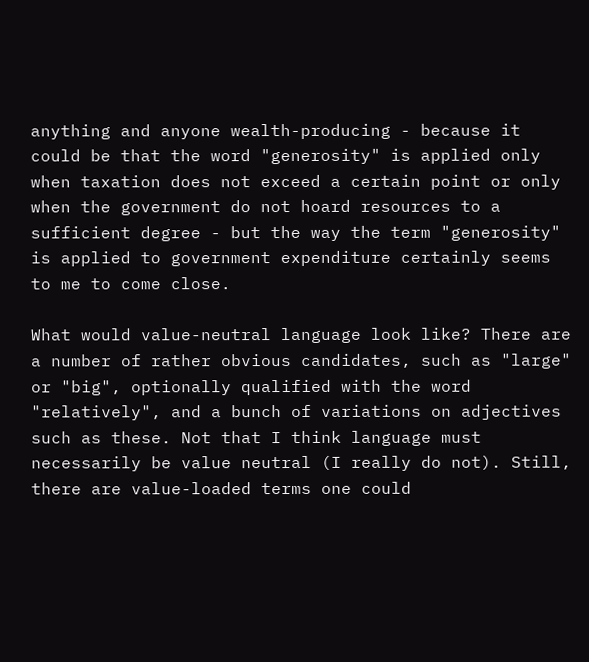anything and anyone wealth-producing - because it could be that the word "generosity" is applied only when taxation does not exceed a certain point or only when the government do not hoard resources to a sufficient degree - but the way the term "generosity" is applied to government expenditure certainly seems to me to come close.

What would value-neutral language look like? There are a number of rather obvious candidates, such as "large" or "big", optionally qualified with the word "relatively", and a bunch of variations on adjectives such as these. Not that I think language must necessarily be value neutral (I really do not). Still, there are value-loaded terms one could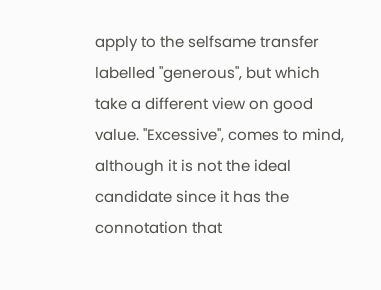apply to the selfsame transfer labelled "generous", but which take a different view on good value. "Excessive", comes to mind, although it is not the ideal candidate since it has the connotation that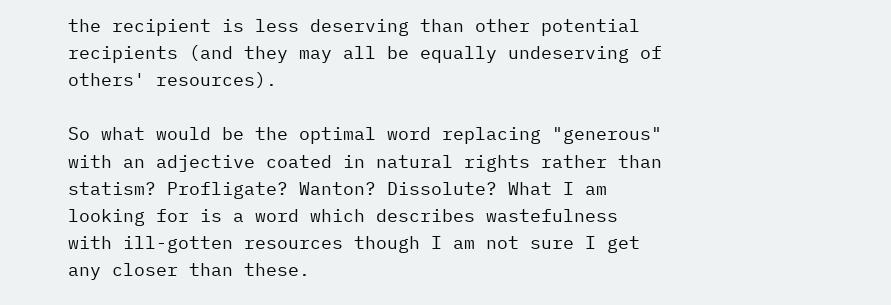the recipient is less deserving than other potential recipients (and they may all be equally undeserving of others' resources).

So what would be the optimal word replacing "generous" with an adjective coated in natural rights rather than statism? Profligate? Wanton? Dissolute? What I am looking for is a word which describes wastefulness with ill-gotten resources though I am not sure I get any closer than these.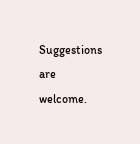Suggestions are welcome.